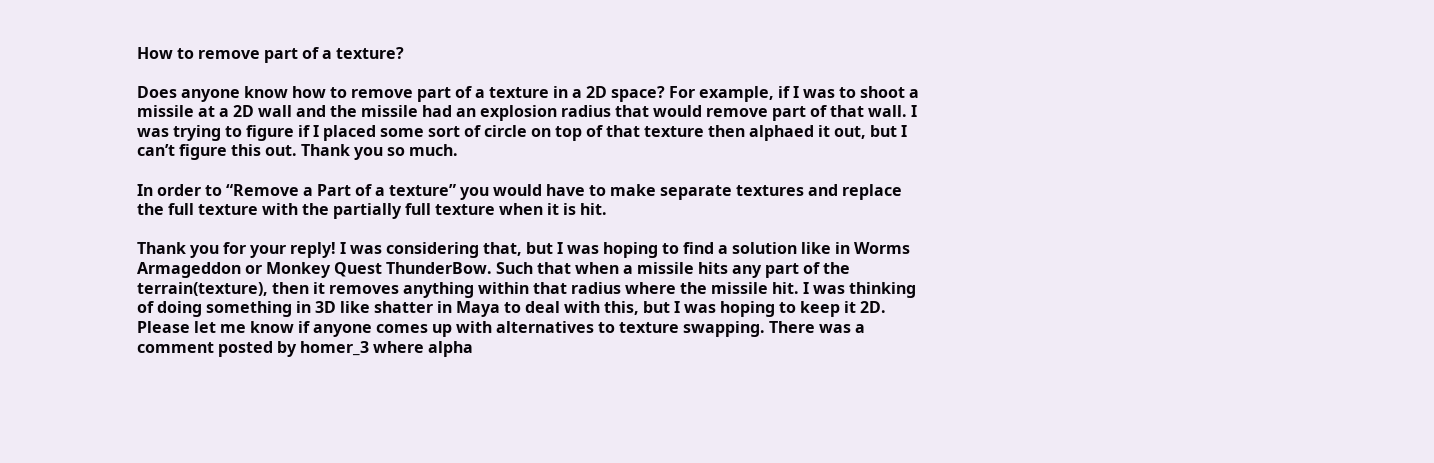How to remove part of a texture?

Does anyone know how to remove part of a texture in a 2D space? For example, if I was to shoot a missile at a 2D wall and the missile had an explosion radius that would remove part of that wall. I was trying to figure if I placed some sort of circle on top of that texture then alphaed it out, but I can’t figure this out. Thank you so much.

In order to “Remove a Part of a texture” you would have to make separate textures and replace the full texture with the partially full texture when it is hit.

Thank you for your reply! I was considering that, but I was hoping to find a solution like in Worms Armageddon or Monkey Quest ThunderBow. Such that when a missile hits any part of the terrain(texture), then it removes anything within that radius where the missile hit. I was thinking of doing something in 3D like shatter in Maya to deal with this, but I was hoping to keep it 2D. Please let me know if anyone comes up with alternatives to texture swapping. There was a comment posted by homer_3 where alpha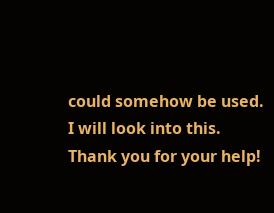could somehow be used. I will look into this. Thank you for your help!